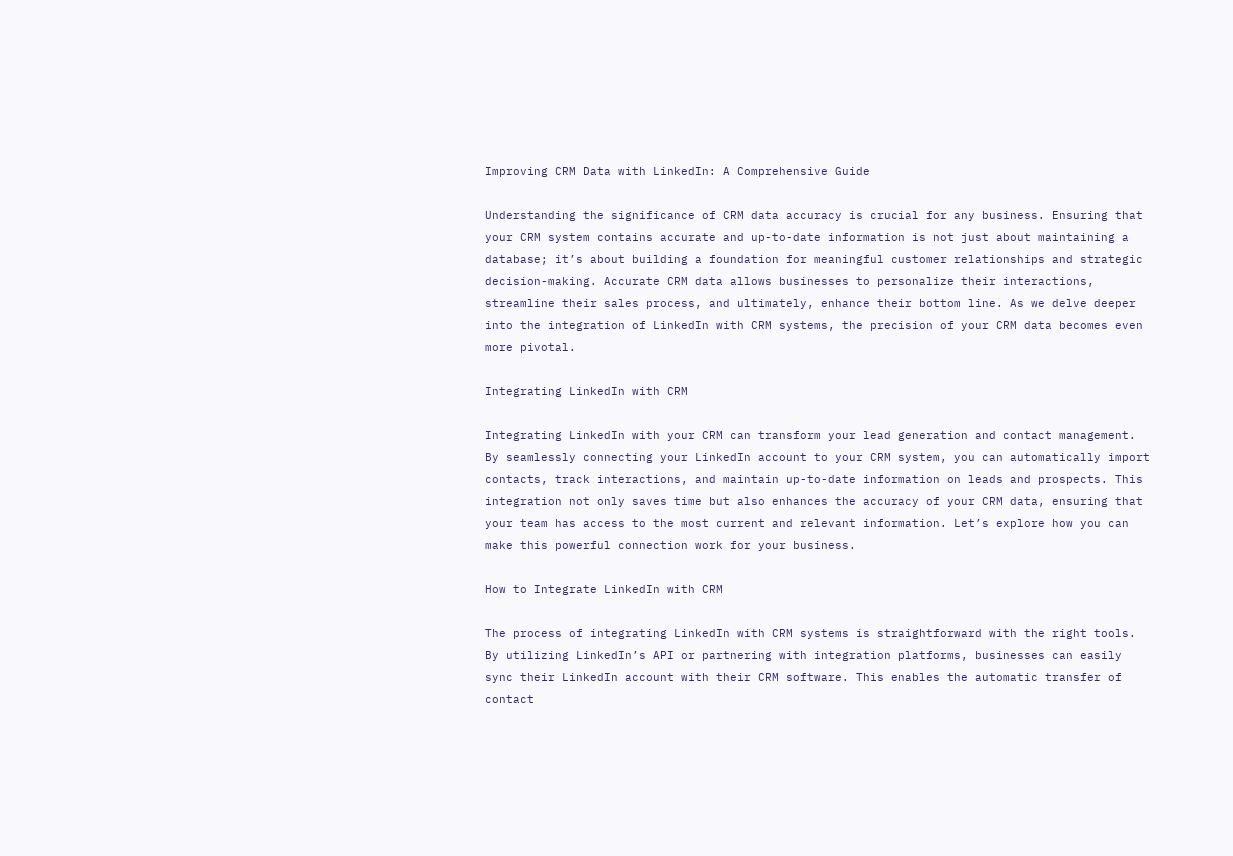Improving CRM Data with LinkedIn: A Comprehensive Guide

Understanding the significance of CRM data accuracy is crucial for any business. Ensuring that your CRM system contains accurate and up-to-date information is not just about maintaining a database; it’s about building a foundation for meaningful customer relationships and strategic decision-making. Accurate CRM data allows businesses to personalize their interactions, streamline their sales process, and ultimately, enhance their bottom line. As we delve deeper into the integration of LinkedIn with CRM systems, the precision of your CRM data becomes even more pivotal.

Integrating LinkedIn with CRM

Integrating LinkedIn with your CRM can transform your lead generation and contact management. By seamlessly connecting your LinkedIn account to your CRM system, you can automatically import contacts, track interactions, and maintain up-to-date information on leads and prospects. This integration not only saves time but also enhances the accuracy of your CRM data, ensuring that your team has access to the most current and relevant information. Let’s explore how you can make this powerful connection work for your business.

How to Integrate LinkedIn with CRM

The process of integrating LinkedIn with CRM systems is straightforward with the right tools. By utilizing LinkedIn’s API or partnering with integration platforms, businesses can easily sync their LinkedIn account with their CRM software. This enables the automatic transfer of contact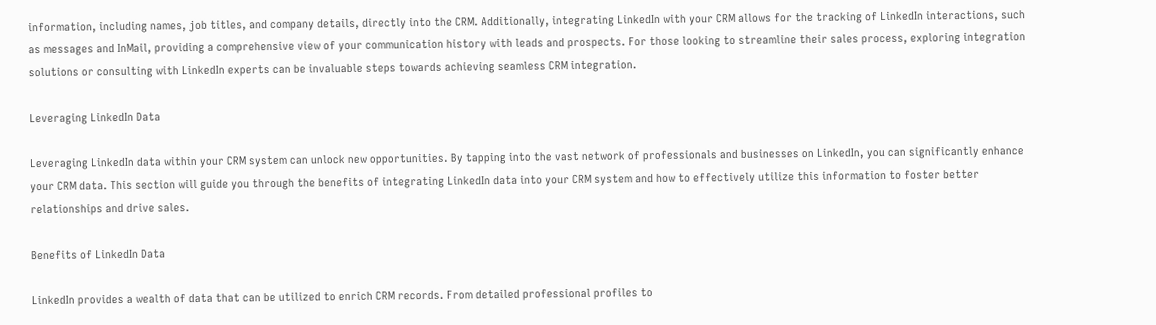information, including names, job titles, and company details, directly into the CRM. Additionally, integrating LinkedIn with your CRM allows for the tracking of LinkedIn interactions, such as messages and InMail, providing a comprehensive view of your communication history with leads and prospects. For those looking to streamline their sales process, exploring integration solutions or consulting with LinkedIn experts can be invaluable steps towards achieving seamless CRM integration.

Leveraging LinkedIn Data

Leveraging LinkedIn data within your CRM system can unlock new opportunities. By tapping into the vast network of professionals and businesses on LinkedIn, you can significantly enhance your CRM data. This section will guide you through the benefits of integrating LinkedIn data into your CRM system and how to effectively utilize this information to foster better relationships and drive sales.

Benefits of LinkedIn Data

LinkedIn provides a wealth of data that can be utilized to enrich CRM records. From detailed professional profiles to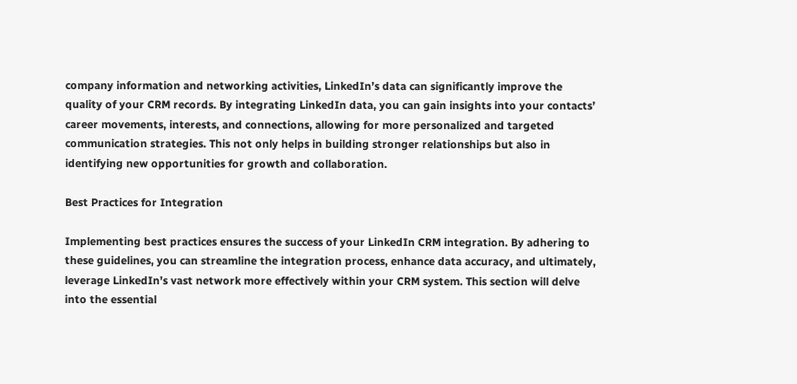company information and networking activities, LinkedIn’s data can significantly improve the quality of your CRM records. By integrating LinkedIn data, you can gain insights into your contacts’ career movements, interests, and connections, allowing for more personalized and targeted communication strategies. This not only helps in building stronger relationships but also in identifying new opportunities for growth and collaboration.

Best Practices for Integration

Implementing best practices ensures the success of your LinkedIn CRM integration. By adhering to these guidelines, you can streamline the integration process, enhance data accuracy, and ultimately, leverage LinkedIn’s vast network more effectively within your CRM system. This section will delve into the essential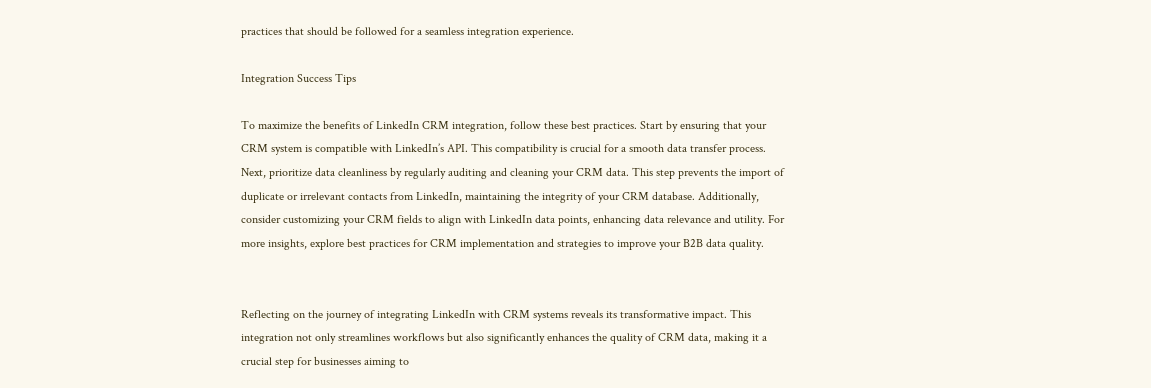practices that should be followed for a seamless integration experience.

Integration Success Tips

To maximize the benefits of LinkedIn CRM integration, follow these best practices. Start by ensuring that your CRM system is compatible with LinkedIn’s API. This compatibility is crucial for a smooth data transfer process. Next, prioritize data cleanliness by regularly auditing and cleaning your CRM data. This step prevents the import of duplicate or irrelevant contacts from LinkedIn, maintaining the integrity of your CRM database. Additionally, consider customizing your CRM fields to align with LinkedIn data points, enhancing data relevance and utility. For more insights, explore best practices for CRM implementation and strategies to improve your B2B data quality.


Reflecting on the journey of integrating LinkedIn with CRM systems reveals its transformative impact. This integration not only streamlines workflows but also significantly enhances the quality of CRM data, making it a crucial step for businesses aiming to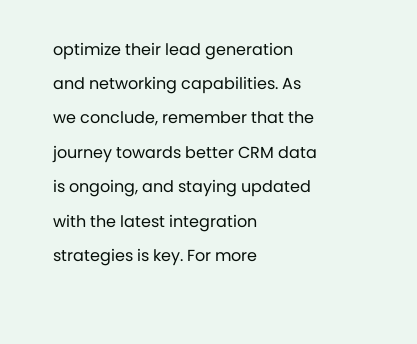optimize their lead generation and networking capabilities. As we conclude, remember that the journey towards better CRM data is ongoing, and staying updated with the latest integration strategies is key. For more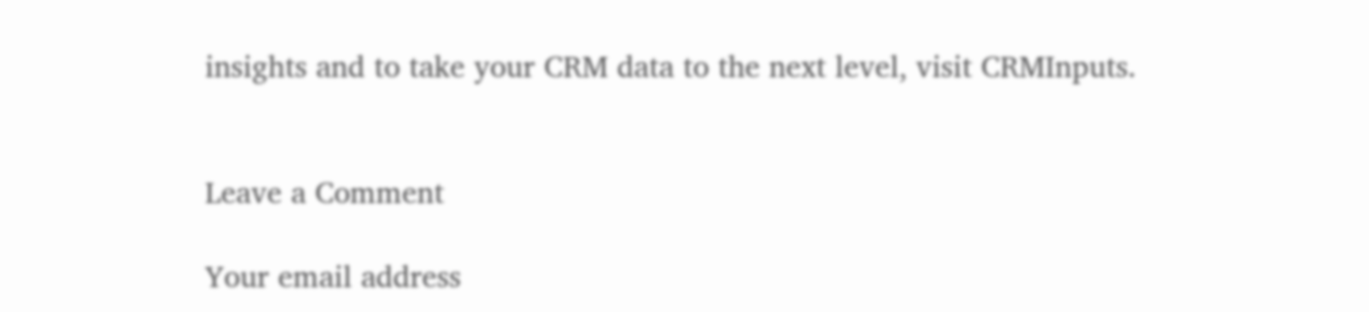insights and to take your CRM data to the next level, visit CRMInputs.


Leave a Comment

Your email address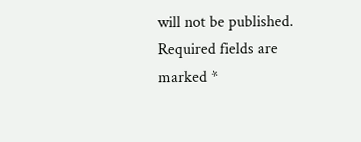will not be published. Required fields are marked *